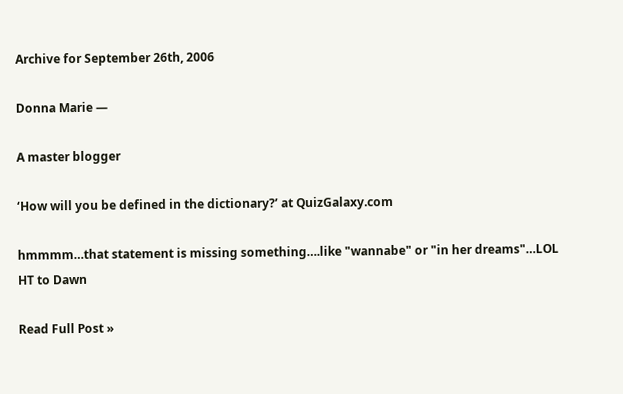Archive for September 26th, 2006

Donna Marie —

A master blogger

‘How will you be defined in the dictionary?’ at QuizGalaxy.com

hmmmm…that statement is missing something….like "wannabe" or "in her dreams"…LOL
HT to Dawn

Read Full Post »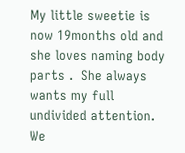My little sweetie is now 19months old and she loves naming body parts .  She always wants my full undivided attention.  We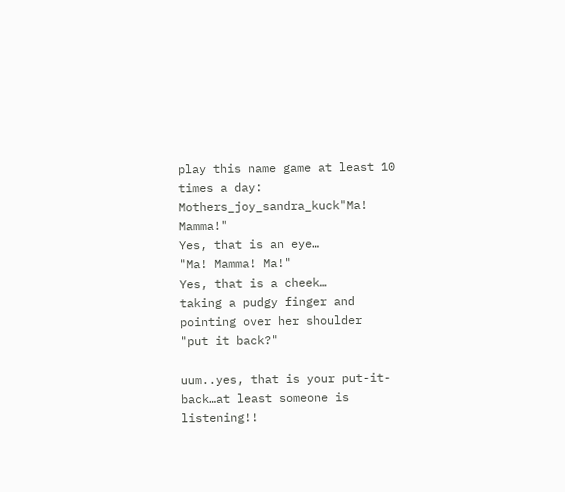play this name game at least 10 times a day:
Mothers_joy_sandra_kuck"Ma!  Mamma!"
Yes, that is an eye…
"Ma! Mamma! Ma!"
Yes, that is a cheek…
taking a pudgy finger and pointing over her shoulder
"put it back?"

uum..yes, that is your put-it-back…at least someone is listening!!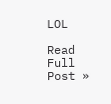LOL

Read Full Post »